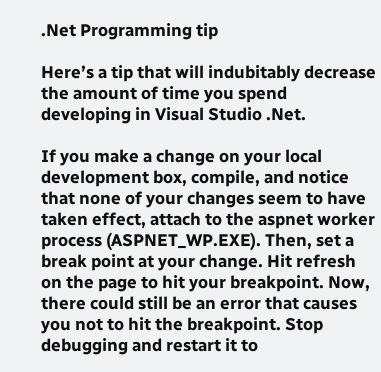.Net Programming tip

Here’s a tip that will indubitably decrease the amount of time you spend developing in Visual Studio .Net.

If you make a change on your local development box, compile, and notice that none of your changes seem to have taken effect, attach to the aspnet worker process (ASPNET_WP.EXE). Then, set a break point at your change. Hit refresh on the page to hit your breakpoint. Now, there could still be an error that causes you not to hit the breakpoint. Stop debugging and restart it to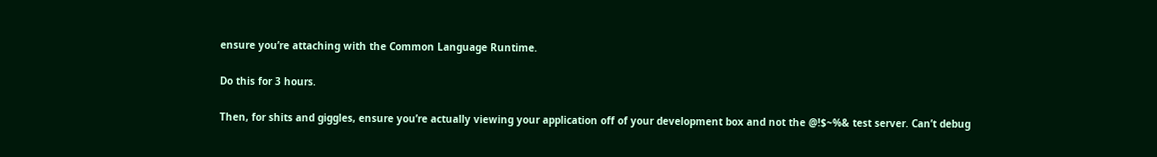ensure you’re attaching with the Common Language Runtime.

Do this for 3 hours.

Then, for shits and giggles, ensure you’re actually viewing your application off of your development box and not the @!$~%& test server. Can’t debug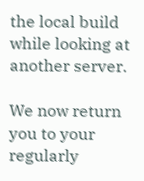the local build while looking at another server.

We now return you to your regularly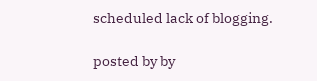scheduled lack of blogging.

posted by by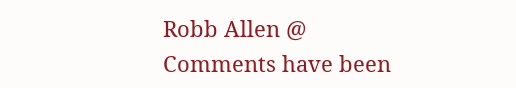Robb Allen @
Comments have been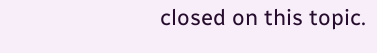closed on this topic.